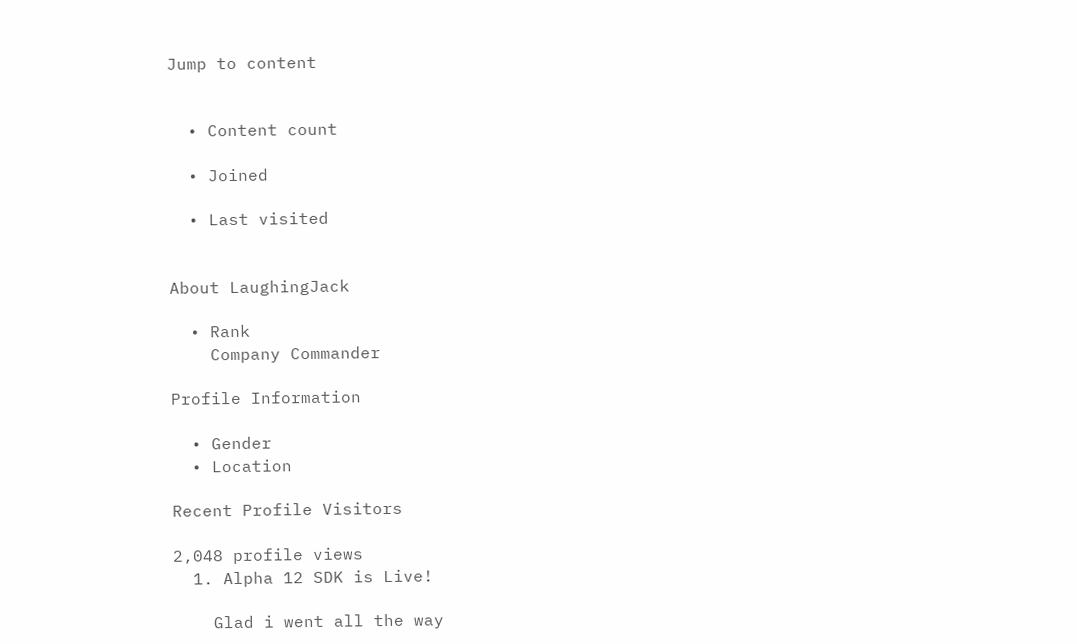Jump to content


  • Content count

  • Joined

  • Last visited


About LaughingJack

  • Rank
    Company Commander

Profile Information

  • Gender
  • Location

Recent Profile Visitors

2,048 profile views
  1. Alpha 12 SDK is Live!

    Glad i went all the way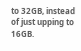to 32GB, instead of just upping to 16GB.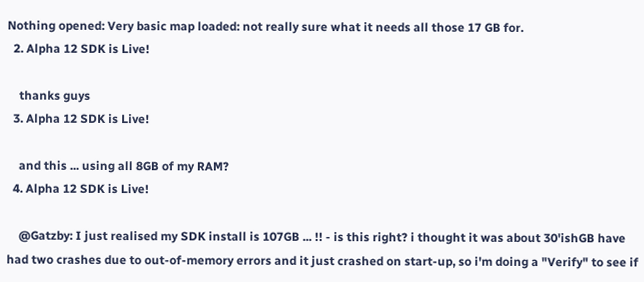Nothing opened: Very basic map loaded: not really sure what it needs all those 17 GB for.
  2. Alpha 12 SDK is Live!

    thanks guys
  3. Alpha 12 SDK is Live!

    and this ... using all 8GB of my RAM?
  4. Alpha 12 SDK is Live!

    @Gatzby: I just realised my SDK install is 107GB ... !! - is this right? i thought it was about 30'ishGB have had two crashes due to out-of-memory errors and it just crashed on start-up, so i'm doing a "Verify" to see if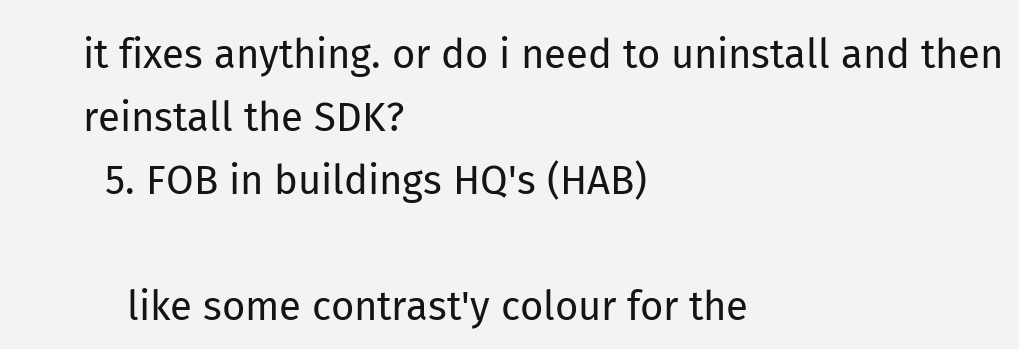it fixes anything. or do i need to uninstall and then reinstall the SDK?
  5. FOB in buildings HQ's (HAB)

    like some contrast'y colour for the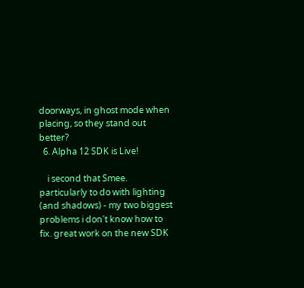doorways, in ghost mode when placing, so they stand out better?
  6. Alpha 12 SDK is Live!

    i second that Smee. particularly to do with lighting (and shadows) - my two biggest problems i don't know how to fix. great work on the new SDK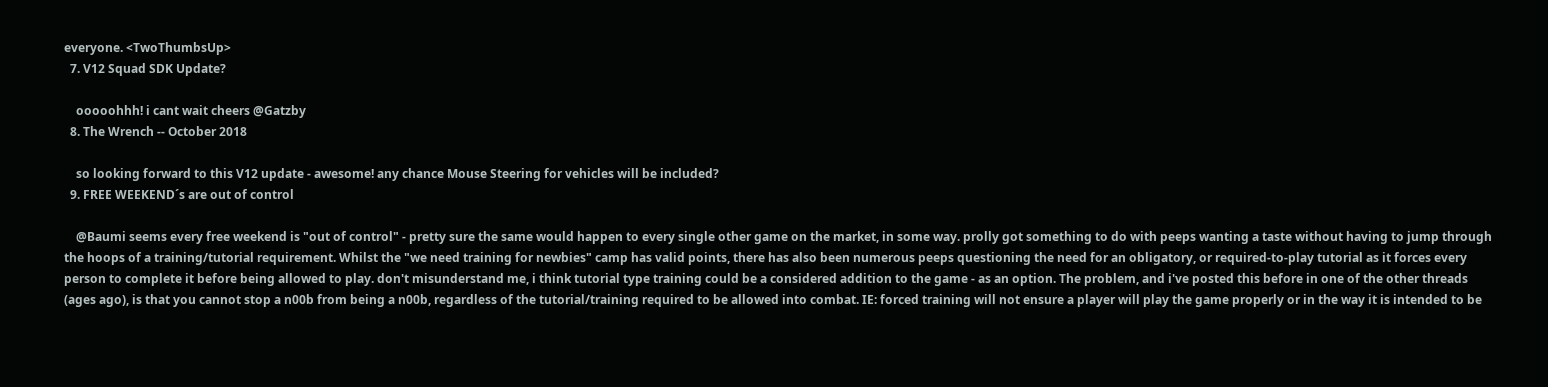everyone. <TwoThumbsUp>
  7. V12 Squad SDK Update?

    ooooohhh! i cant wait cheers @Gatzby
  8. The Wrench -- October 2018

    so looking forward to this V12 update - awesome! any chance Mouse Steering for vehicles will be included?
  9. FREE WEEKEND´s are out of control

    @Baumi seems every free weekend is "out of control" - pretty sure the same would happen to every single other game on the market, in some way. prolly got something to do with peeps wanting a taste without having to jump through the hoops of a training/tutorial requirement. Whilst the "we need training for newbies" camp has valid points, there has also been numerous peeps questioning the need for an obligatory, or required-to-play tutorial as it forces every person to complete it before being allowed to play. don't misunderstand me, i think tutorial type training could be a considered addition to the game - as an option. The problem, and i've posted this before in one of the other threads (ages ago), is that you cannot stop a n00b from being a n00b, regardless of the tutorial/training required to be allowed into combat. IE: forced training will not ensure a player will play the game properly or in the way it is intended to be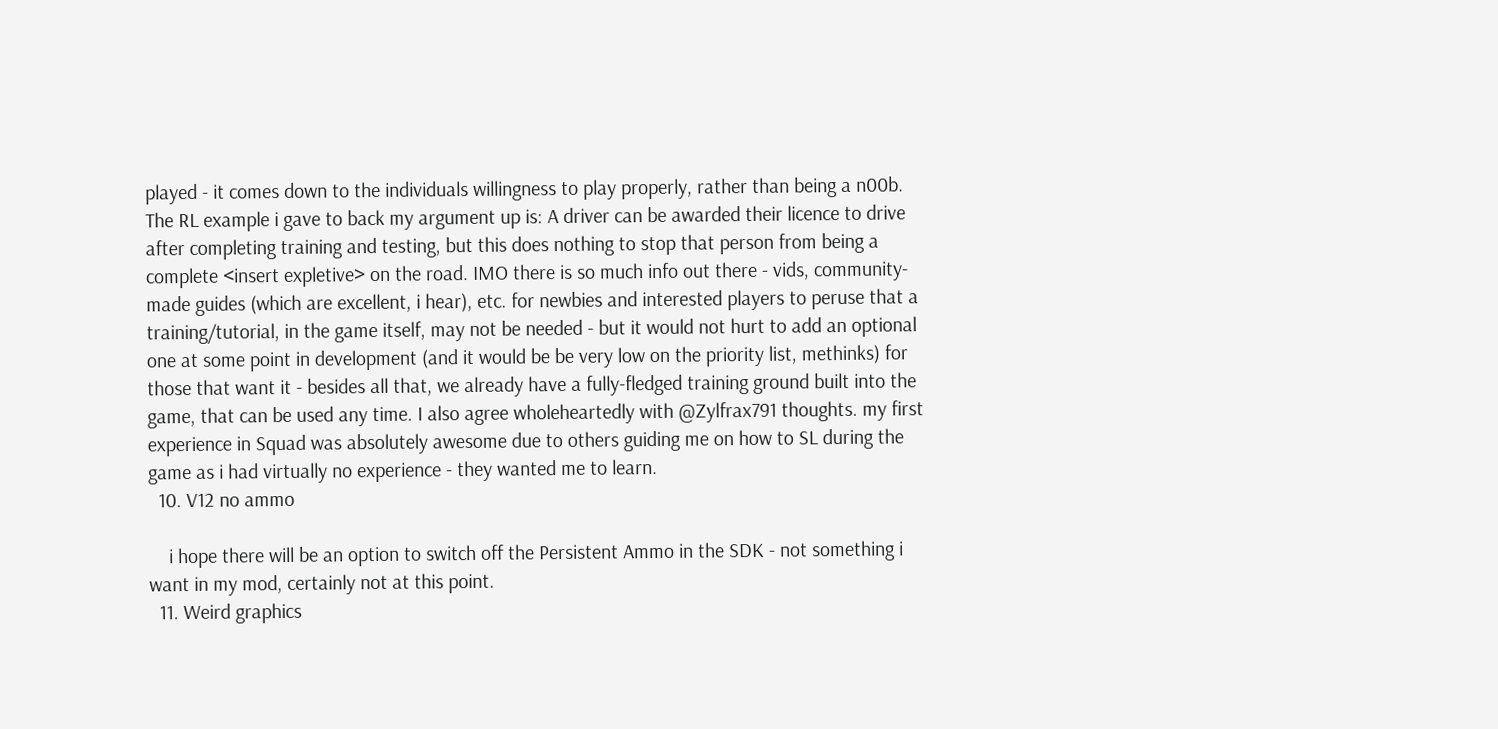played - it comes down to the individuals willingness to play properly, rather than being a n00b. The RL example i gave to back my argument up is: A driver can be awarded their licence to drive after completing training and testing, but this does nothing to stop that person from being a complete <insert expletive> on the road. IMO there is so much info out there - vids, community-made guides (which are excellent, i hear), etc. for newbies and interested players to peruse that a training/tutorial, in the game itself, may not be needed - but it would not hurt to add an optional one at some point in development (and it would be be very low on the priority list, methinks) for those that want it - besides all that, we already have a fully-fledged training ground built into the game, that can be used any time. I also agree wholeheartedly with @Zylfrax791 thoughts. my first experience in Squad was absolutely awesome due to others guiding me on how to SL during the game as i had virtually no experience - they wanted me to learn.
  10. V12 no ammo

    i hope there will be an option to switch off the Persistent Ammo in the SDK - not something i want in my mod, certainly not at this point.
  11. Weird graphics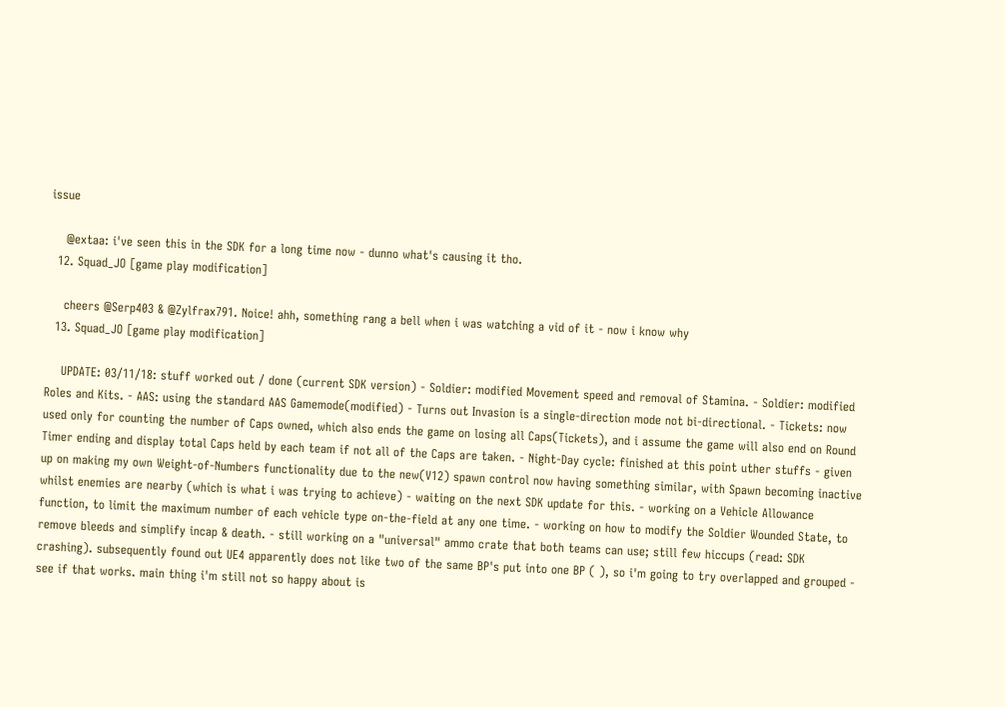issue

    @extaa: i've seen this in the SDK for a long time now - dunno what's causing it tho.
  12. Squad_JO [game play modification]

    cheers @Serp403 & @Zylfrax791. Noice! ahh, something rang a bell when i was watching a vid of it - now i know why
  13. Squad_JO [game play modification]

    UPDATE: 03/11/18: stuff worked out / done (current SDK version) - Soldier: modified Movement speed and removal of Stamina. - Soldier: modified Roles and Kits. - AAS: using the standard AAS Gamemode(modified) - Turns out Invasion is a single-direction mode not bi-directional. - Tickets: now used only for counting the number of Caps owned, which also ends the game on losing all Caps(Tickets), and i assume the game will also end on Round Timer ending and display total Caps held by each team if not all of the Caps are taken. - Night-Day cycle: finished at this point uther stuffs - given up on making my own Weight-of-Numbers functionality due to the new(V12) spawn control now having something similar, with Spawn becoming inactive whilst enemies are nearby (which is what i was trying to achieve) - waiting on the next SDK update for this. - working on a Vehicle Allowance function, to limit the maximum number of each vehicle type on-the-field at any one time. - working on how to modify the Soldier Wounded State, to remove bleeds and simplify incap & death. - still working on a "universal" ammo crate that both teams can use; still few hiccups (read: SDK crashing). subsequently found out UE4 apparently does not like two of the same BP's put into one BP ( ), so i'm going to try overlapped and grouped - see if that works. main thing i'm still not so happy about is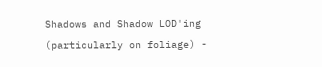Shadows and Shadow LOD'ing (particularly on foliage) -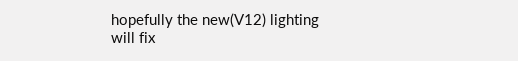hopefully the new(V12) lighting will fix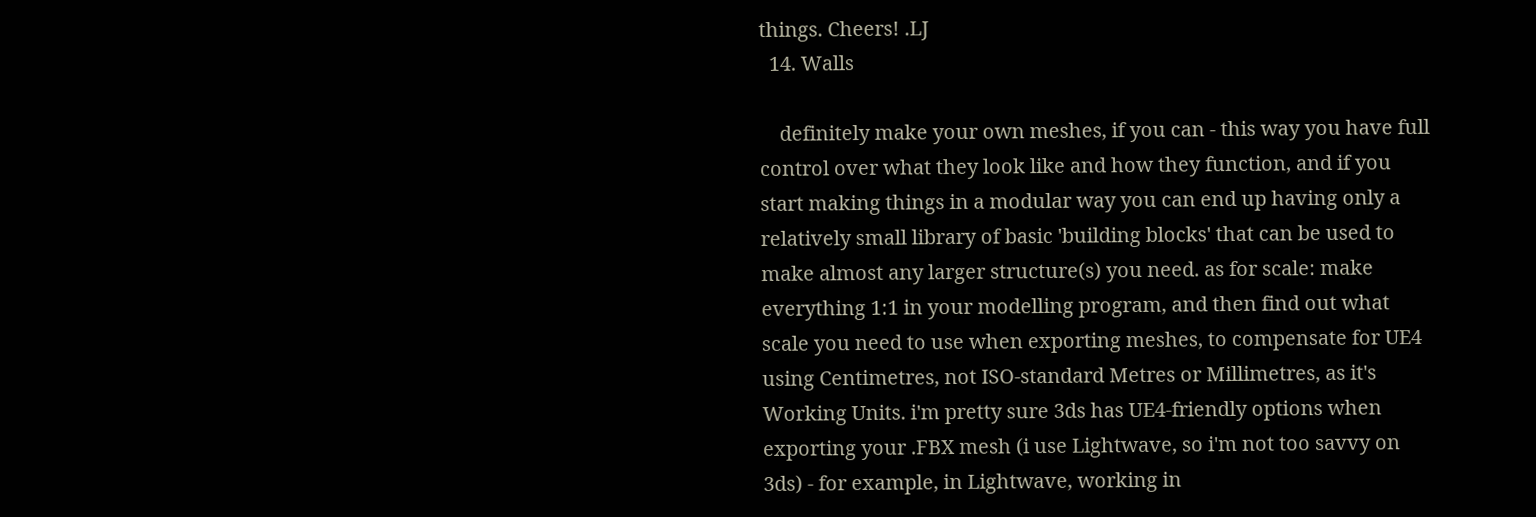things. Cheers! .LJ
  14. Walls

    definitely make your own meshes, if you can - this way you have full control over what they look like and how they function, and if you start making things in a modular way you can end up having only a relatively small library of basic 'building blocks' that can be used to make almost any larger structure(s) you need. as for scale: make everything 1:1 in your modelling program, and then find out what scale you need to use when exporting meshes, to compensate for UE4 using Centimetres, not ISO-standard Metres or Millimetres, as it's Working Units. i'm pretty sure 3ds has UE4-friendly options when exporting your .FBX mesh (i use Lightwave, so i'm not too savvy on 3ds) - for example, in Lightwave, working in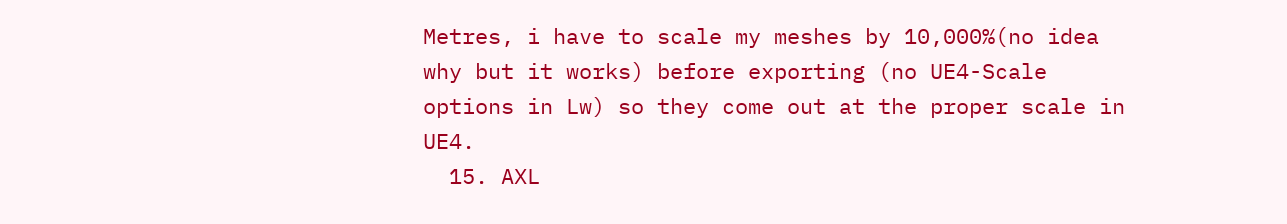Metres, i have to scale my meshes by 10,000%(no idea why but it works) before exporting (no UE4-Scale options in Lw) so they come out at the proper scale in UE4.
  15. AXL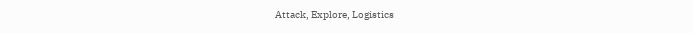Attack, Explore, Logistics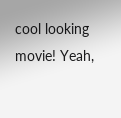cool looking movie! Yeah,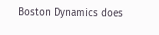Boston Dynamics does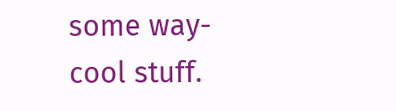some way-cool stuff.